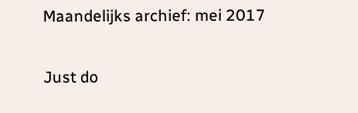Maandelijks archief: mei 2017

Just do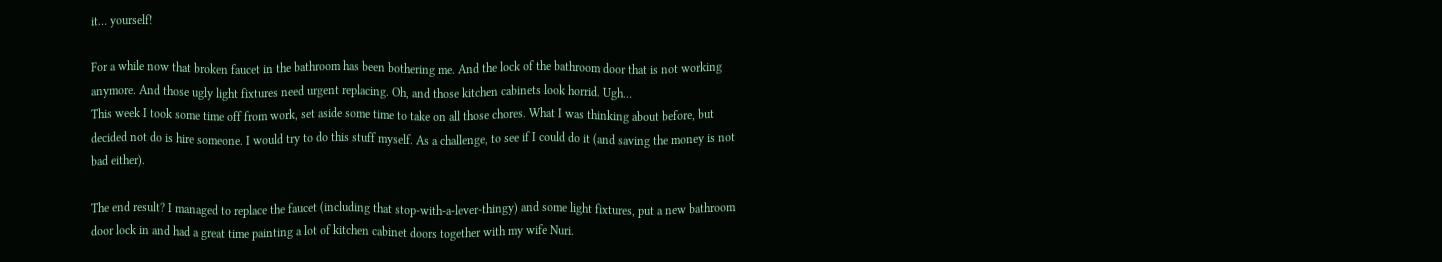it… yourself!

For a while now that broken faucet in the bathroom has been bothering me. And the lock of the bathroom door that is not working anymore. And those ugly light fixtures need urgent replacing. Oh, and those kitchen cabinets look horrid. Ugh…
This week I took some time off from work, set aside some time to take on all those chores. What I was thinking about before, but decided not do is hire someone. I would try to do this stuff myself. As a challenge, to see if I could do it (and saving the money is not bad either).

The end result? I managed to replace the faucet (including that stop-with-a-lever-thingy) and some light fixtures, put a new bathroom door lock in and had a great time painting a lot of kitchen cabinet doors together with my wife Nuri.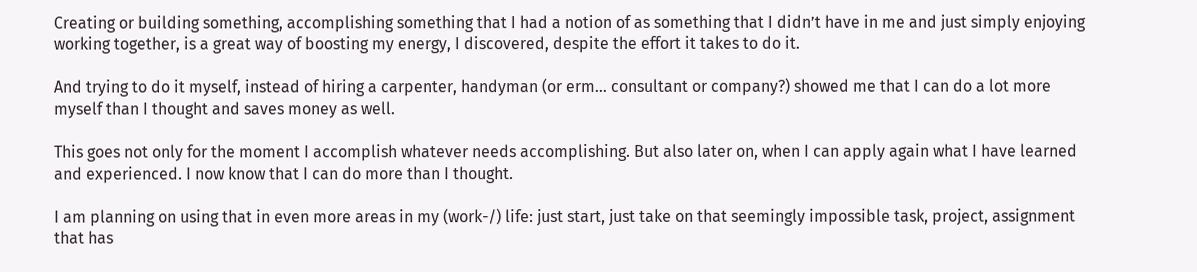Creating or building something, accomplishing something that I had a notion of as something that I didn’t have in me and just simply enjoying working together, is a great way of boosting my energy, I discovered, despite the effort it takes to do it.

And trying to do it myself, instead of hiring a carpenter, handyman (or erm… consultant or company?) showed me that I can do a lot more myself than I thought and saves money as well.

This goes not only for the moment I accomplish whatever needs accomplishing. But also later on, when I can apply again what I have learned and experienced. I now know that I can do more than I thought.

I am planning on using that in even more areas in my (work-/) life: just start, just take on that seemingly impossible task, project, assignment that has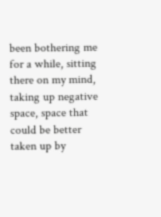been bothering me for a while, sitting there on my mind, taking up negative space, space that could be better taken up by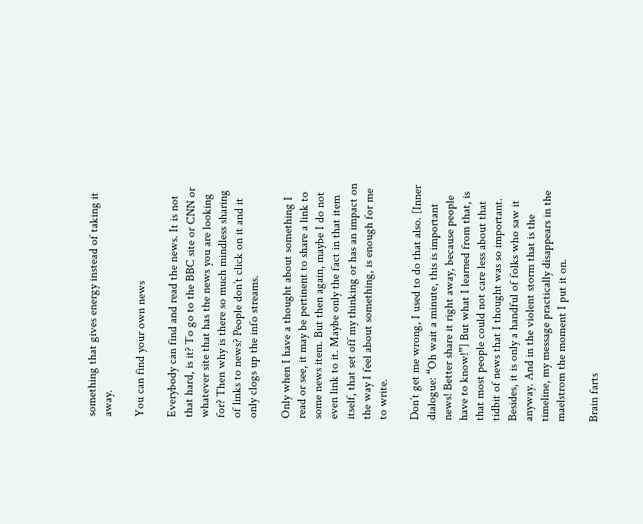something that gives energy instead of taking it away.

You can find your own news

Everybody can find and read the news. It is not that hard, is it? To go to the BBC site or CNN or whatever site that has the news you are looking for? Then why is there so much mindless sharing of links to news? People don’t click on it and it only clogs up the info streams.

Only when I have a thought about something I read or see, it may be pertinent to share a link to some news item. But then again, maybe I do not even link to it. Maybe only the fact in that item itself, that set off my thinking or has an impact on the way I feel about something, is enough for me to write.

Don’t get me wrong, I used to do that also. [Inner dialogue: “Oh wait a minute, this is important news! Better share it right away, because people have to know!”] But what I learned from that, is that most people could not care less about that tidbit of news that I thought was so important. Besides, it is only a handful of folks who saw it anyway. And in the violent storm that is the timeline, my message practically disappears in the maelstrom the moment I put it on.

Brain farts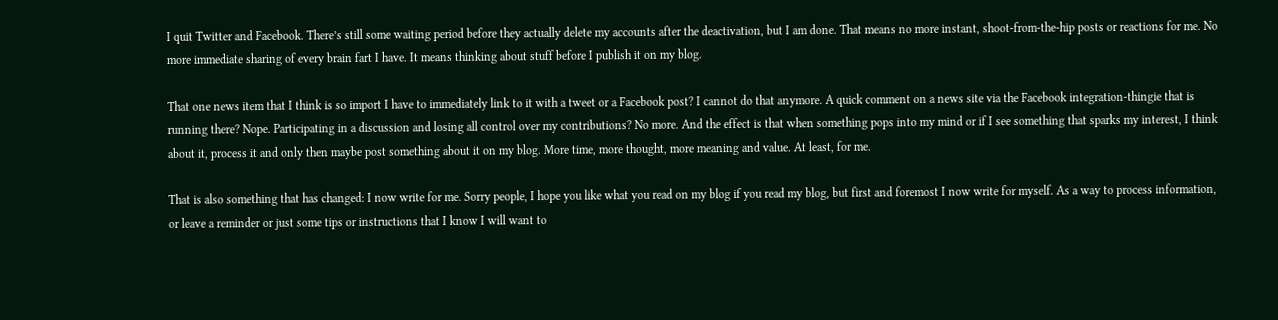I quit Twitter and Facebook. There’s still some waiting period before they actually delete my accounts after the deactivation, but I am done. That means no more instant, shoot-from-the-hip posts or reactions for me. No more immediate sharing of every brain fart I have. It means thinking about stuff before I publish it on my blog.

That one news item that I think is so import I have to immediately link to it with a tweet or a Facebook post? I cannot do that anymore. A quick comment on a news site via the Facebook integration-thingie that is running there? Nope. Participating in a discussion and losing all control over my contributions? No more. And the effect is that when something pops into my mind or if I see something that sparks my interest, I think about it, process it and only then maybe post something about it on my blog. More time, more thought, more meaning and value. At least, for me.

That is also something that has changed: I now write for me. Sorry people, I hope you like what you read on my blog if you read my blog, but first and foremost I now write for myself. As a way to process information, or leave a reminder or just some tips or instructions that I know I will want to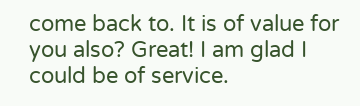come back to. It is of value for you also? Great! I am glad I could be of service.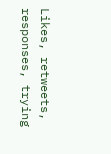Likes, retweets, responses, trying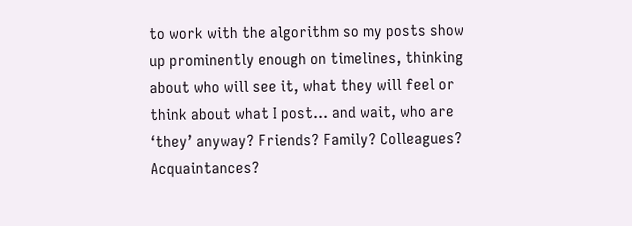to work with the algorithm so my posts show up prominently enough on timelines, thinking about who will see it, what they will feel or think about what I post… and wait, who are ‘they’ anyway? Friends? Family? Colleagues? Acquaintances?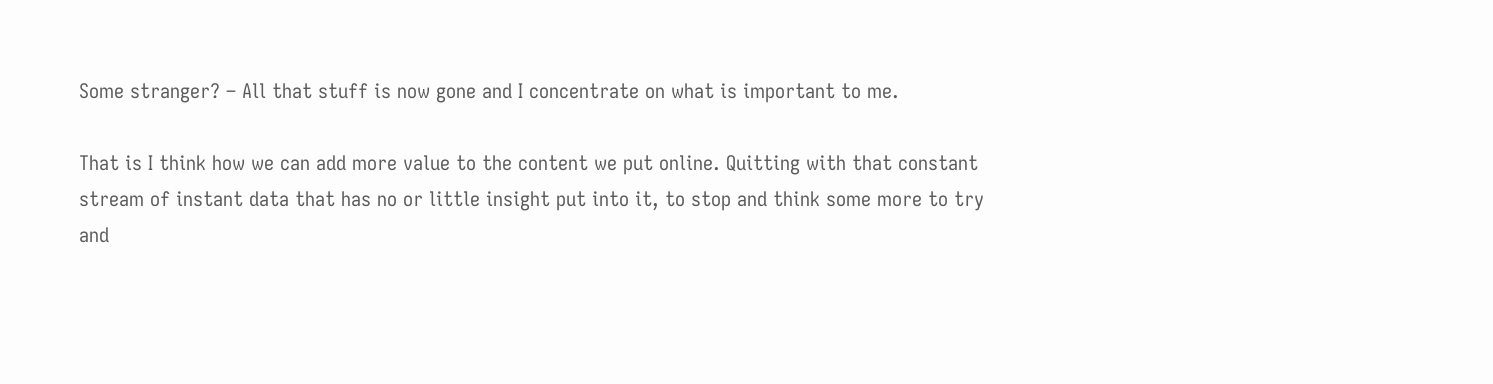Some stranger? – All that stuff is now gone and I concentrate on what is important to me.

That is I think how we can add more value to the content we put online. Quitting with that constant stream of instant data that has no or little insight put into it, to stop and think some more to try and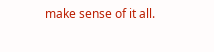make sense of it all.